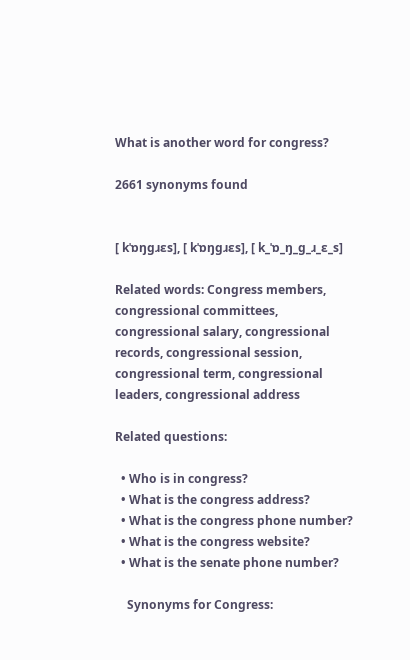What is another word for congress?

2661 synonyms found


[ kˈɒŋɡɹɛs], [ kˈɒŋɡɹɛs], [ k_ˈɒ_ŋ_ɡ_ɹ_ɛ_s]

Related words: Congress members, congressional committees, congressional salary, congressional records, congressional session, congressional term, congressional leaders, congressional address

Related questions:

  • Who is in congress?
  • What is the congress address?
  • What is the congress phone number?
  • What is the congress website?
  • What is the senate phone number?

    Synonyms for Congress: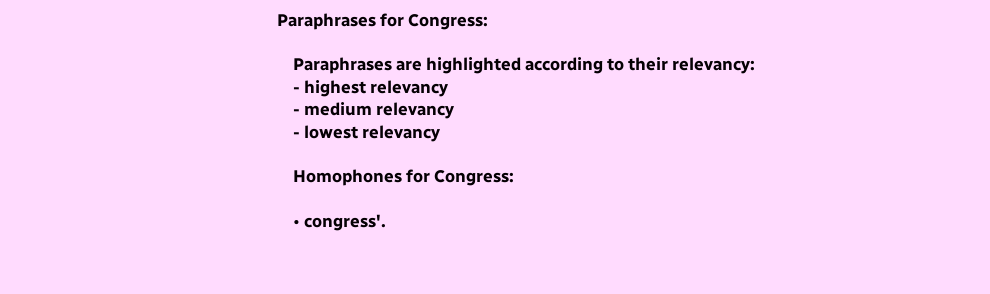Paraphrases for Congress:

    Paraphrases are highlighted according to their relevancy:
    - highest relevancy
    - medium relevancy
    - lowest relevancy

    Homophones for Congress:

    • congress'.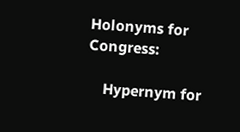Holonyms for Congress:

    Hypernym for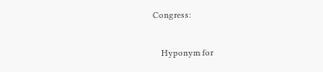Congress:

    Hyponym for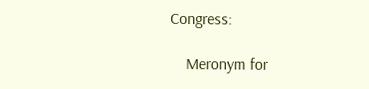Congress:

    Meronym for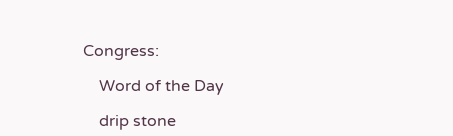Congress:

    Word of the Day

    drip stone